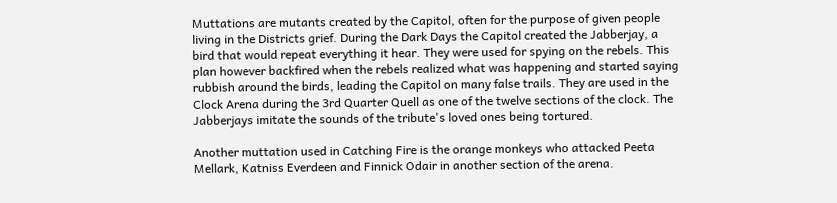Muttations are mutants created by the Capitol, often for the purpose of given people living in the Districts grief. During the Dark Days the Capitol created the Jabberjay, a bird that would repeat everything it hear. They were used for spying on the rebels. This plan however backfired when the rebels realized what was happening and started saying rubbish around the birds, leading the Capitol on many false trails. They are used in the Clock Arena during the 3rd Quarter Quell as one of the twelve sections of the clock. The Jabberjays imitate the sounds of the tribute's loved ones being tortured.

Another muttation used in Catching Fire is the orange monkeys who attacked Peeta Mellark, Katniss Everdeen and Finnick Odair in another section of the arena.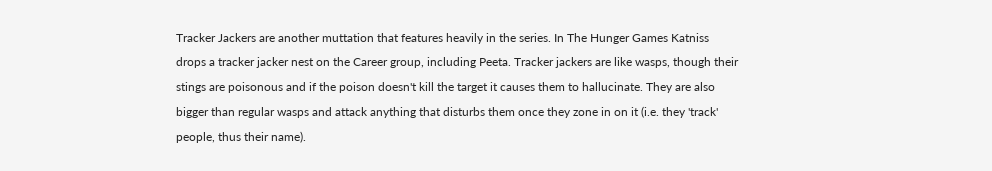Tracker Jackers are another muttation that features heavily in the series. In The Hunger Games Katniss drops a tracker jacker nest on the Career group, including Peeta. Tracker jackers are like wasps, though their stings are poisonous and if the poison doesn't kill the target it causes them to hallucinate. They are also bigger than regular wasps and attack anything that disturbs them once they zone in on it (i.e. they 'track' people, thus their name).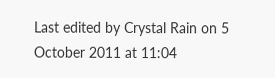Last edited by Crystal Rain on 5 October 2011 at 11:04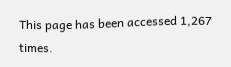This page has been accessed 1,267 times.